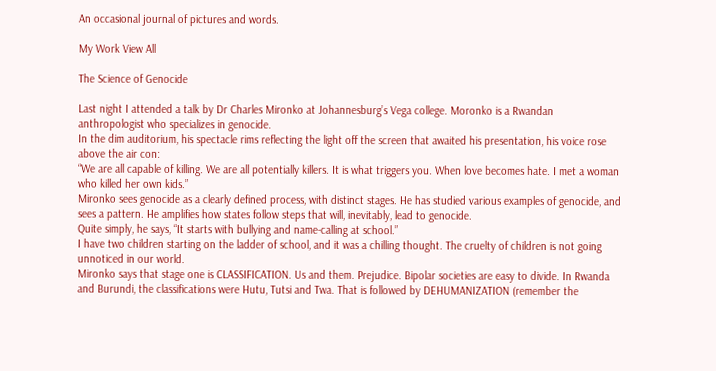An occasional journal of pictures and words.

My Work View All

The Science of Genocide

Last night I attended a talk by Dr Charles Mironko at Johannesburg’s Vega college. Moronko is a Rwandan anthropologist who specializes in genocide.
In the dim auditorium, his spectacle rims reflecting the light off the screen that awaited his presentation, his voice rose above the air con:
“We are all capable of killing. We are all potentially killers. It is what triggers you. When love becomes hate. I met a woman who killed her own kids.”
Mironko sees genocide as a clearly defined process, with distinct stages. He has studied various examples of genocide, and sees a pattern. He amplifies how states follow steps that will, inevitably, lead to genocide.
Quite simply, he says, “It starts with bullying and name-calling at school.”
I have two children starting on the ladder of school, and it was a chilling thought. The cruelty of children is not going unnoticed in our world.
Mironko says that stage one is CLASSIFICATION. Us and them. Prejudice. Bipolar societies are easy to divide. In Rwanda and Burundi, the classifications were Hutu, Tutsi and Twa. That is followed by DEHUMANIZATION (remember the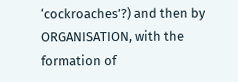‘cockroaches’?) and then by ORGANISATION, with the formation of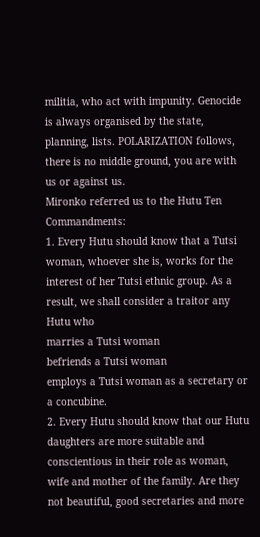militia, who act with impunity. Genocide is always organised by the state, planning, lists. POLARIZATION follows, there is no middle ground, you are with us or against us.
Mironko referred us to the Hutu Ten Commandments:
1. Every Hutu should know that a Tutsi woman, whoever she is, works for the interest of her Tutsi ethnic group. As a result, we shall consider a traitor any Hutu who
marries a Tutsi woman
befriends a Tutsi woman
employs a Tutsi woman as a secretary or a concubine.
2. Every Hutu should know that our Hutu daughters are more suitable and conscientious in their role as woman, wife and mother of the family. Are they not beautiful, good secretaries and more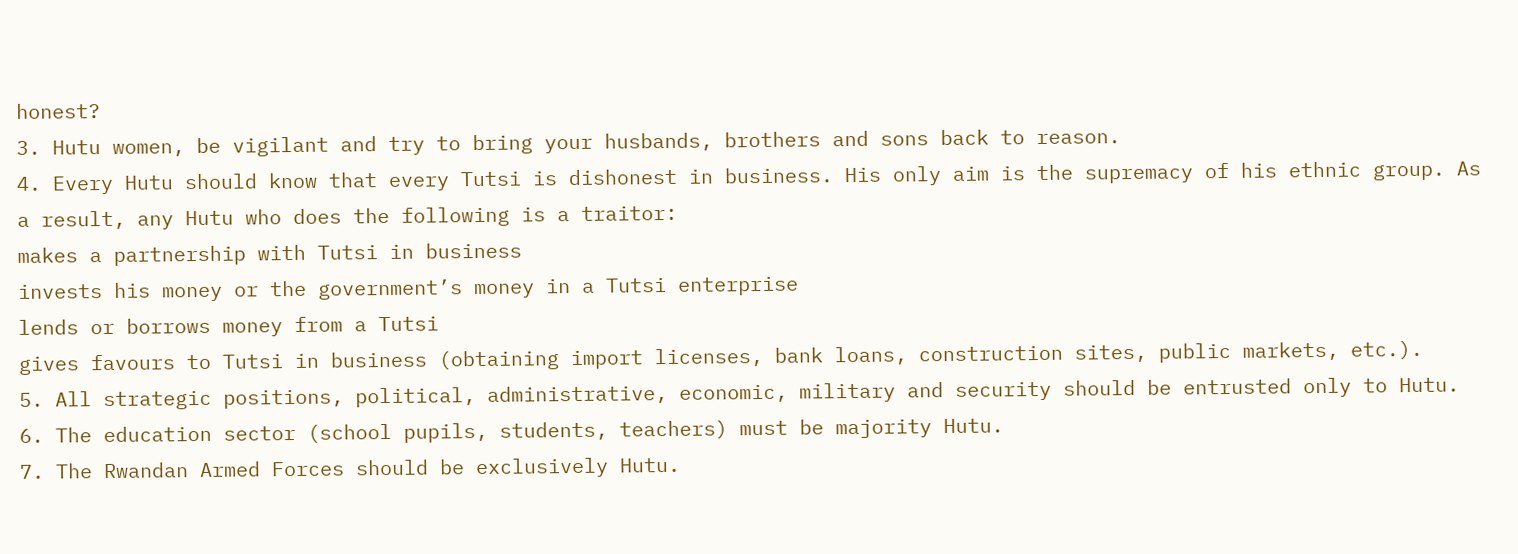honest?
3. Hutu women, be vigilant and try to bring your husbands, brothers and sons back to reason.
4. Every Hutu should know that every Tutsi is dishonest in business. His only aim is the supremacy of his ethnic group. As a result, any Hutu who does the following is a traitor:
makes a partnership with Tutsi in business
invests his money or the government’s money in a Tutsi enterprise
lends or borrows money from a Tutsi
gives favours to Tutsi in business (obtaining import licenses, bank loans, construction sites, public markets, etc.).
5. All strategic positions, political, administrative, economic, military and security should be entrusted only to Hutu.
6. The education sector (school pupils, students, teachers) must be majority Hutu.
7. The Rwandan Armed Forces should be exclusively Hutu.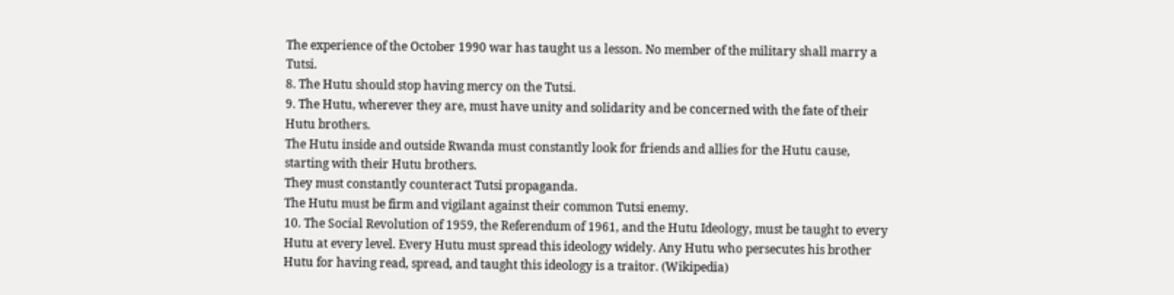The experience of the October 1990 war has taught us a lesson. No member of the military shall marry a Tutsi.
8. The Hutu should stop having mercy on the Tutsi.
9. The Hutu, wherever they are, must have unity and solidarity and be concerned with the fate of their Hutu brothers.
The Hutu inside and outside Rwanda must constantly look for friends and allies for the Hutu cause, starting with their Hutu brothers.
They must constantly counteract Tutsi propaganda.
The Hutu must be firm and vigilant against their common Tutsi enemy.
10. The Social Revolution of 1959, the Referendum of 1961, and the Hutu Ideology, must be taught to every Hutu at every level. Every Hutu must spread this ideology widely. Any Hutu who persecutes his brother Hutu for having read, spread, and taught this ideology is a traitor. (Wikipedia)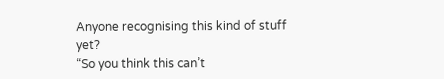Anyone recognising this kind of stuff yet?
“So you think this can’t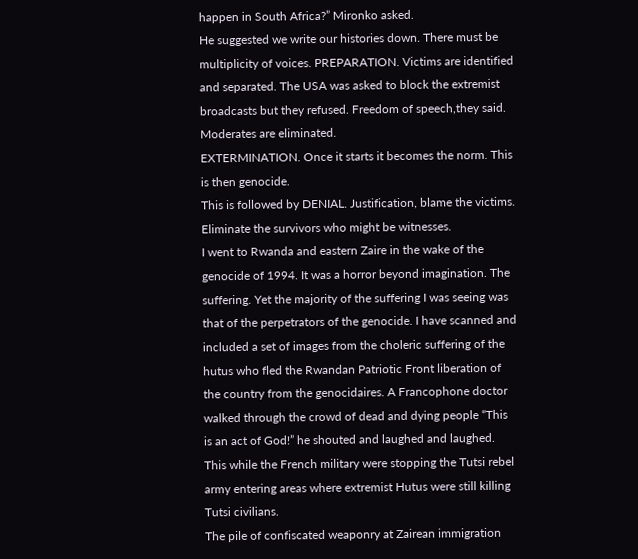happen in South Africa?” Mironko asked.
He suggested we write our histories down. There must be multiplicity of voices. PREPARATION. Victims are identified and separated. The USA was asked to block the extremist broadcasts but they refused. Freedom of speech,they said. Moderates are eliminated.
EXTERMINATION. Once it starts it becomes the norm. This is then genocide.
This is followed by DENIAL. Justification, blame the victims. Eliminate the survivors who might be witnesses.
I went to Rwanda and eastern Zaire in the wake of the genocide of 1994. It was a horror beyond imagination. The suffering. Yet the majority of the suffering I was seeing was that of the perpetrators of the genocide. I have scanned and included a set of images from the choleric suffering of the hutus who fled the Rwandan Patriotic Front liberation of the country from the genocidaires. A Francophone doctor walked through the crowd of dead and dying people “This is an act of God!” he shouted and laughed and laughed. This while the French military were stopping the Tutsi rebel army entering areas where extremist Hutus were still killing Tutsi civilians.
The pile of confiscated weaponry at Zairean immigration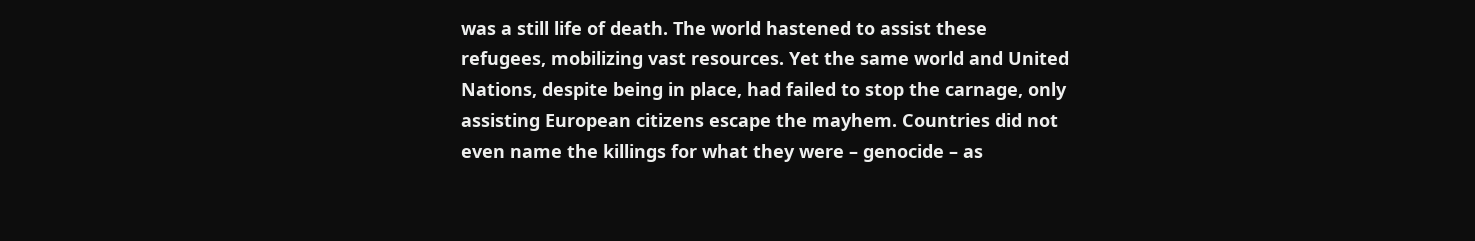was a still life of death. The world hastened to assist these refugees, mobilizing vast resources. Yet the same world and United Nations, despite being in place, had failed to stop the carnage, only assisting European citizens escape the mayhem. Countries did not even name the killings for what they were – genocide – as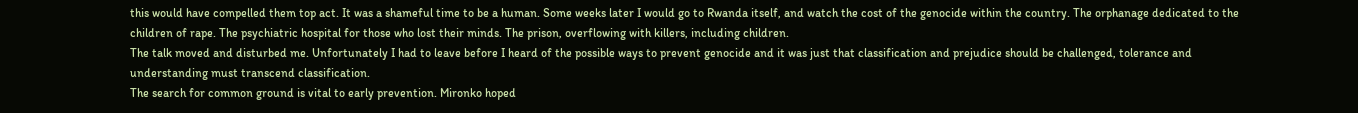this would have compelled them top act. It was a shameful time to be a human. Some weeks later I would go to Rwanda itself, and watch the cost of the genocide within the country. The orphanage dedicated to the children of rape. The psychiatric hospital for those who lost their minds. The prison, overflowing with killers, including children.
The talk moved and disturbed me. Unfortunately I had to leave before I heard of the possible ways to prevent genocide and it was just that classification and prejudice should be challenged, tolerance and understanding must transcend classification.
The search for common ground is vital to early prevention. Mironko hoped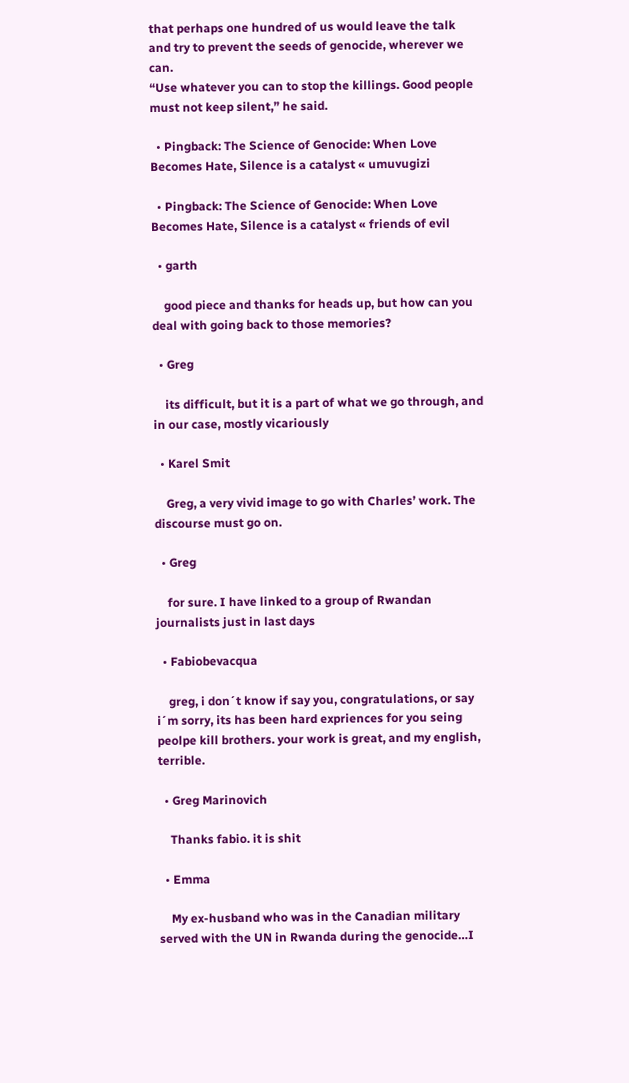that perhaps one hundred of us would leave the talk and try to prevent the seeds of genocide, wherever we can.
“Use whatever you can to stop the killings. Good people must not keep silent,” he said.

  • Pingback: The Science of Genocide: When Love Becomes Hate, Silence is a catalyst « umuvugizi

  • Pingback: The Science of Genocide: When Love Becomes Hate, Silence is a catalyst « friends of evil

  • garth

    good piece and thanks for heads up, but how can you deal with going back to those memories?

  • Greg

    its difficult, but it is a part of what we go through, and in our case, mostly vicariously

  • Karel Smit

    Greg, a very vivid image to go with Charles’ work. The discourse must go on.

  • Greg

    for sure. I have linked to a group of Rwandan journalists just in last days

  • Fabiobevacqua

    greg, i don´t know if say you, congratulations, or say i´m sorry, its has been hard expriences for you seing peolpe kill brothers. your work is great, and my english, terrible.

  • Greg Marinovich

    Thanks fabio. it is shit

  • Emma

    My ex-husband who was in the Canadian military served with the UN in Rwanda during the genocide…I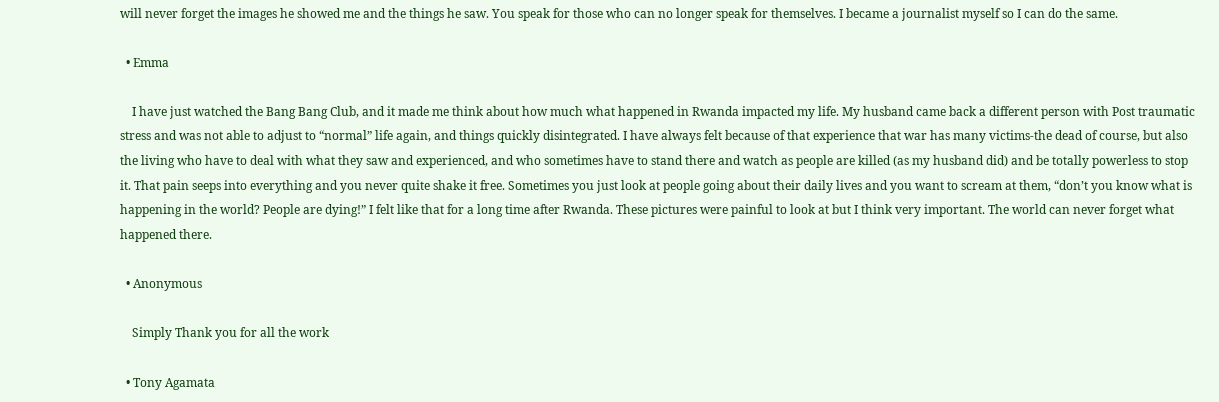will never forget the images he showed me and the things he saw. You speak for those who can no longer speak for themselves. I became a journalist myself so I can do the same.

  • Emma

    I have just watched the Bang Bang Club, and it made me think about how much what happened in Rwanda impacted my life. My husband came back a different person with Post traumatic stress and was not able to adjust to “normal” life again, and things quickly disintegrated. I have always felt because of that experience that war has many victims-the dead of course, but also the living who have to deal with what they saw and experienced, and who sometimes have to stand there and watch as people are killed (as my husband did) and be totally powerless to stop it. That pain seeps into everything and you never quite shake it free. Sometimes you just look at people going about their daily lives and you want to scream at them, “don’t you know what is happening in the world? People are dying!” I felt like that for a long time after Rwanda. These pictures were painful to look at but I think very important. The world can never forget what happened there.

  • Anonymous

    Simply Thank you for all the work

  • Tony Agamata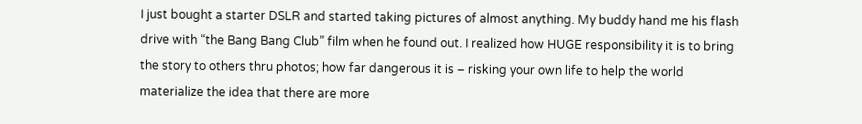I just bought a starter DSLR and started taking pictures of almost anything. My buddy hand me his flash drive with “the Bang Bang Club” film when he found out. I realized how HUGE responsibility it is to bring the story to others thru photos; how far dangerous it is – risking your own life to help the world materialize the idea that there are more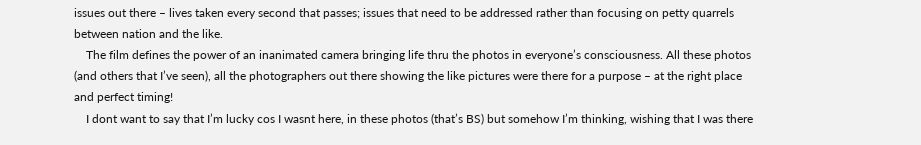issues out there – lives taken every second that passes; issues that need to be addressed rather than focusing on petty quarrels between nation and the like.
    The film defines the power of an inanimated camera bringing life thru the photos in everyone’s consciousness. All these photos (and others that I’ve seen), all the photographers out there showing the like pictures were there for a purpose – at the right place and perfect timing!
    I dont want to say that I’m lucky cos I wasnt here, in these photos (that’s BS) but somehow I’m thinking, wishing that I was there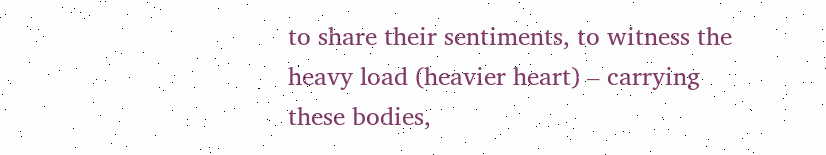to share their sentiments, to witness the heavy load (heavier heart) – carrying these bodies,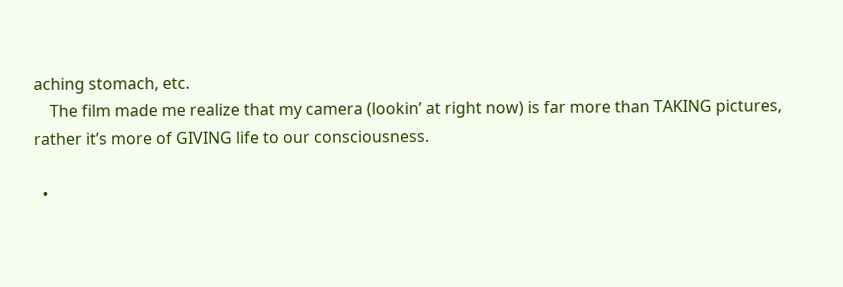aching stomach, etc.
    The film made me realize that my camera (lookin’ at right now) is far more than TAKING pictures, rather it’s more of GIVING life to our consciousness.

  •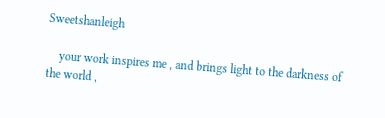Sweetshanleigh

    your work inspires me , and brings light to the darkness of the world ,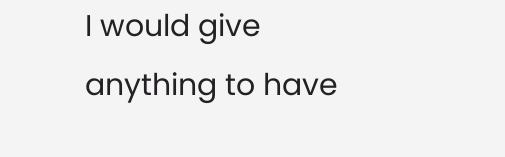I would give anything to have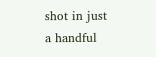shot in just a handful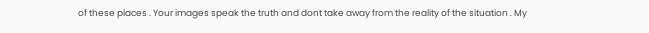of these places . Your images speak the truth and dont take away from the reality of the situation . My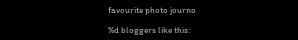favourite photo journo

%d bloggers like this: